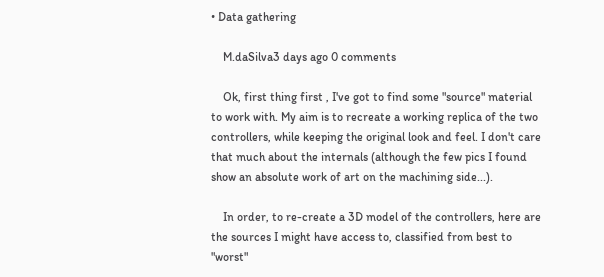• Data gathering

    M.daSilva3 days ago 0 comments

    Ok, first thing first , I've got to find some "source" material to work with. My aim is to recreate a working replica of the two controllers, while keeping the original look and feel. I don't care that much about the internals (although the few pics I found show an absolute work of art on the machining side...).

    In order, to re-create a 3D model of the controllers, here are the sources I might have access to, classified from best to "worst"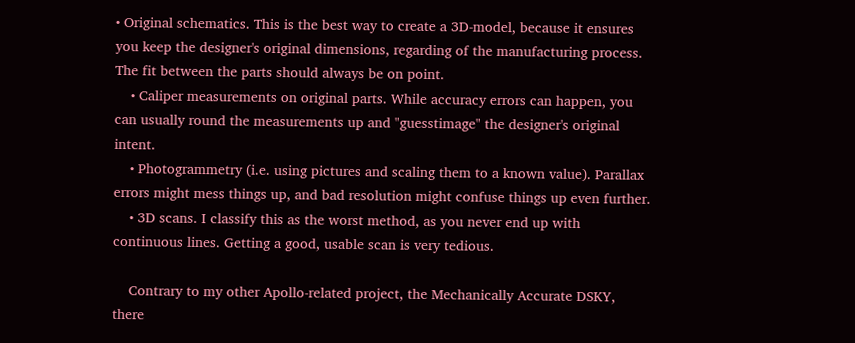• Original schematics. This is the best way to create a 3D-model, because it ensures you keep the designer's original dimensions, regarding of the manufacturing process. The fit between the parts should always be on point.
    • Caliper measurements on original parts. While accuracy errors can happen, you can usually round the measurements up and "guesstimage" the designer's original intent.
    • Photogrammetry (i.e. using pictures and scaling them to a known value). Parallax errors might mess things up, and bad resolution might confuse things up even further.
    • 3D scans. I classify this as the worst method, as you never end up with continuous lines. Getting a good, usable scan is very tedious.

    Contrary to my other Apollo-related project, the Mechanically Accurate DSKY, there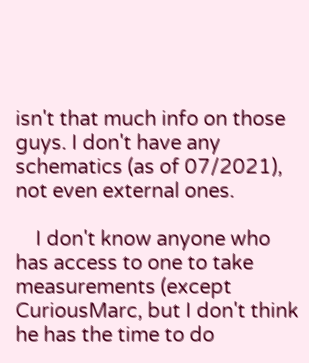isn't that much info on those guys. I don't have any schematics (as of 07/2021), not even external ones.

    I don't know anyone who has access to one to take measurements (except CuriousMarc, but I don't think he has the time to do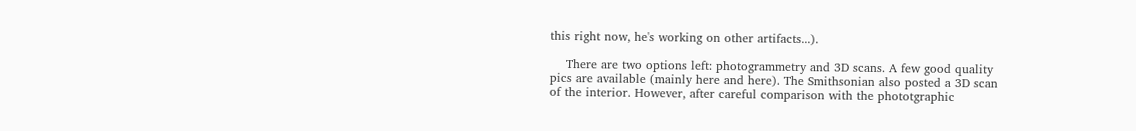this right now, he's working on other artifacts...).

    There are two options left: photogrammetry and 3D scans. A few good quality pics are available (mainly here and here). The Smithsonian also posted a 3D scan of the interior. However, after careful comparison with the phototgraphic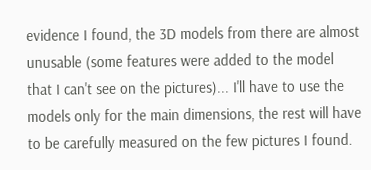evidence I found, the 3D models from there are almost unusable (some features were added to the model that I can't see on the pictures)... I'll have to use the models only for the main dimensions, the rest will have to be carefully measured on the few pictures I found.